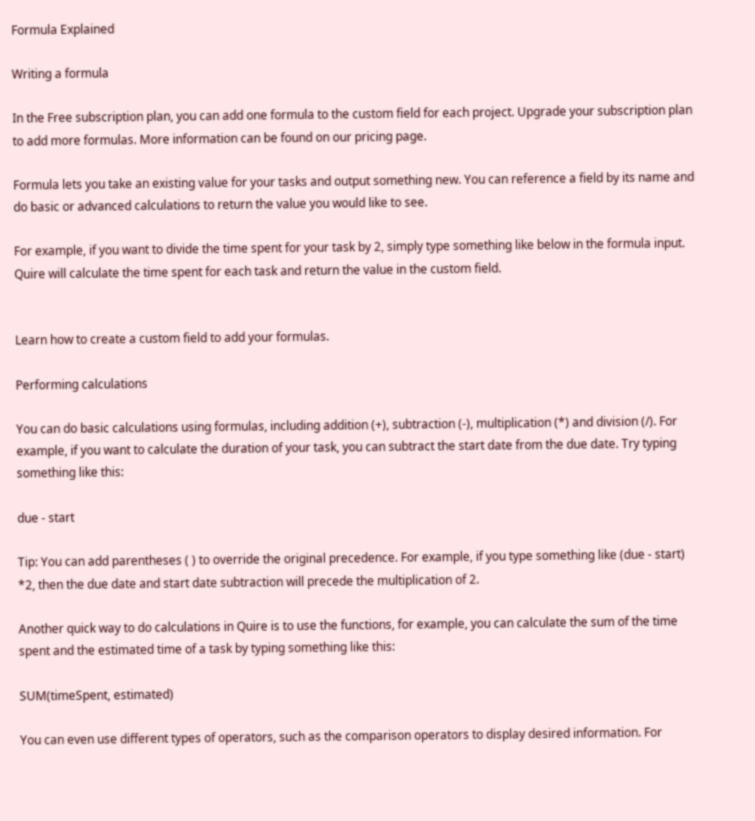Formula Explained

Writing a formula

In the Free subscription plan, you can add one formula to the custom field for each project. Upgrade your subscription plan to add more formulas. More information can be found on our pricing page.

Formula lets you take an existing value for your tasks and output something new. You can reference a field by its name and do basic or advanced calculations to return the value you would like to see.

For example, if you want to divide the time spent for your task by 2, simply type something like below in the formula input. Quire will calculate the time spent for each task and return the value in the custom field.


Learn how to create a custom field to add your formulas.

Performing calculations

You can do basic calculations using formulas, including addition (+), subtraction (-), multiplication (*) and division (/). For example, if you want to calculate the duration of your task, you can subtract the start date from the due date. Try typing something like this:

due - start

Tip: You can add parentheses ( ) to override the original precedence. For example, if you type something like (due - start) *2, then the due date and start date subtraction will precede the multiplication of 2.

Another quick way to do calculations in Quire is to use the functions, for example, you can calculate the sum of the time spent and the estimated time of a task by typing something like this:

SUM(timeSpent, estimated)

You can even use different types of operators, such as the comparison operators to display desired information. For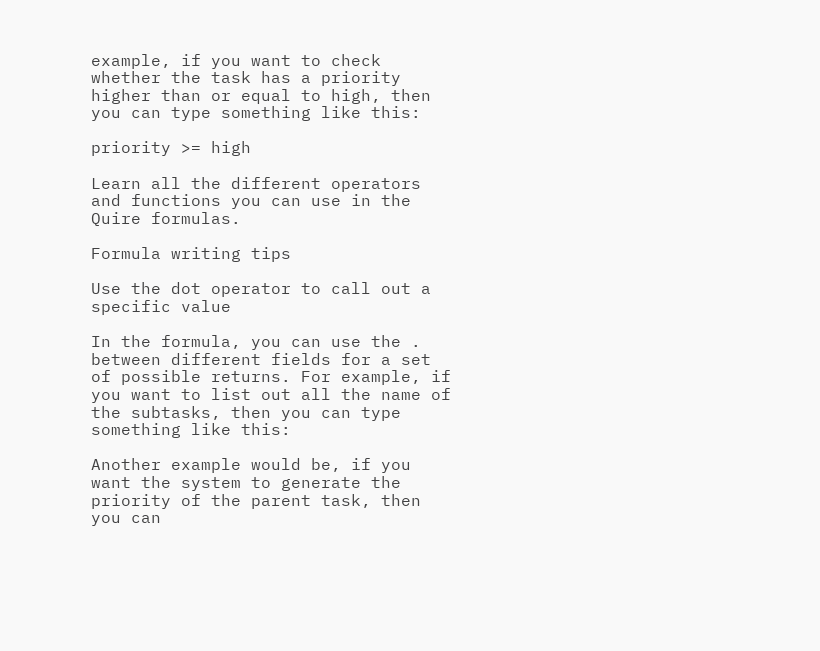example, if you want to check whether the task has a priority higher than or equal to high, then you can type something like this:

priority >= high

Learn all the different operators and functions you can use in the Quire formulas.

Formula writing tips

Use the dot operator to call out a specific value

In the formula, you can use the . between different fields for a set of possible returns. For example, if you want to list out all the name of the subtasks, then you can type something like this:

Another example would be, if you want the system to generate the priority of the parent task, then you can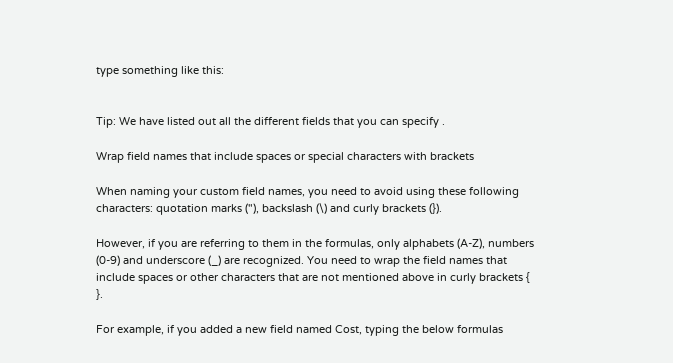type something like this:


Tip: We have listed out all the different fields that you can specify .

Wrap field names that include spaces or special characters with brackets

When naming your custom field names, you need to avoid using these following characters: quotation marks ("), backslash (\) and curly brackets (}).

However, if you are referring to them in the formulas, only alphabets (A-Z), numbers (0-9) and underscore (_) are recognized. You need to wrap the field names that include spaces or other characters that are not mentioned above in curly brackets { }.

For example, if you added a new field named Cost, typing the below formulas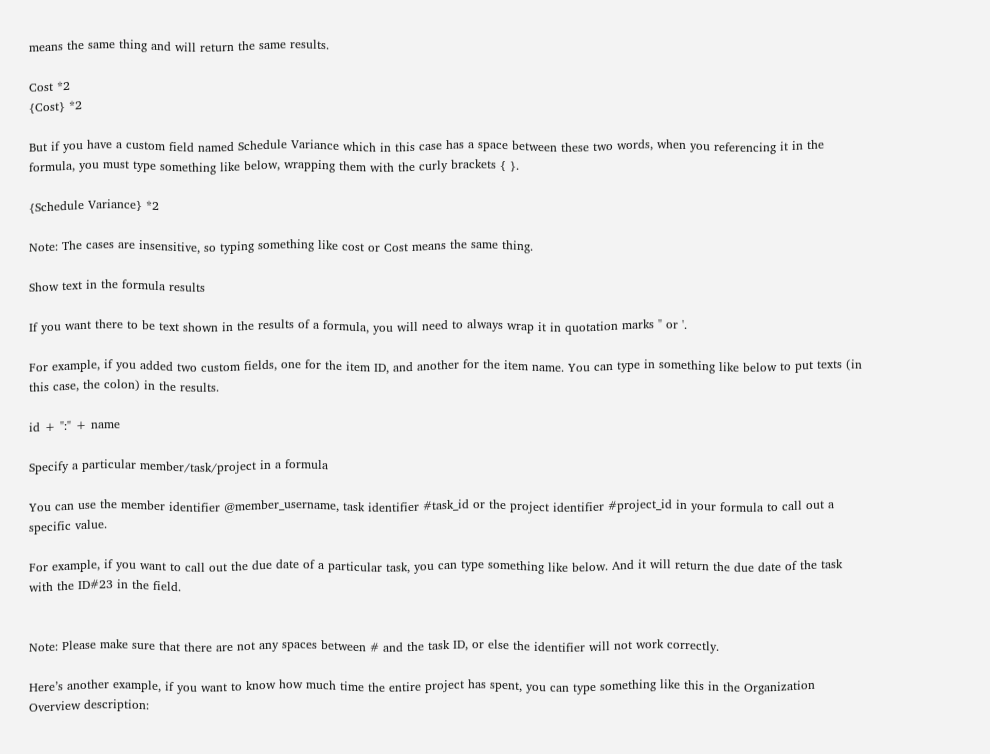means the same thing and will return the same results.

Cost *2
{Cost} *2

But if you have a custom field named Schedule Variance which in this case has a space between these two words, when you referencing it in the formula, you must type something like below, wrapping them with the curly brackets { }.

{Schedule Variance} *2

Note: The cases are insensitive, so typing something like cost or Cost means the same thing.

Show text in the formula results

If you want there to be text shown in the results of a formula, you will need to always wrap it in quotation marks " or '.

For example, if you added two custom fields, one for the item ID, and another for the item name. You can type in something like below to put texts (in this case, the colon) in the results.

id + ":" + name

Specify a particular member/task/project in a formula

You can use the member identifier @member_username, task identifier #task_id or the project identifier #project_id in your formula to call out a specific value.

For example, if you want to call out the due date of a particular task, you can type something like below. And it will return the due date of the task with the ID#23 in the field.


Note: Please make sure that there are not any spaces between # and the task ID, or else the identifier will not work correctly.

Here’s another example, if you want to know how much time the entire project has spent, you can type something like this in the Organization Overview description: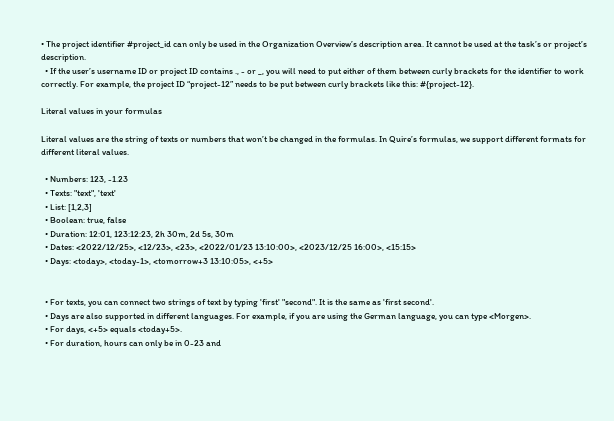• The project identifier #project_id can only be used in the Organization Overview’s description area. It cannot be used at the task’s or project’s description.
  • If the user’s username ID or project ID contains ., - or _, you will need to put either of them between curly brackets for the identifier to work correctly. For example, the project ID “project-12” needs to be put between curly brackets like this: #{project-12}.

Literal values in your formulas

Literal values are the string of texts or numbers that won’t be changed in the formulas. In Quire’s formulas, we support different formats for different literal values.

  • Numbers: 123, -1.23
  • Texts: "text", 'text'
  • List: [1,2,3]
  • Boolean: true, false
  • Duration: 12:01, 123:12:23, 2h 30m, 2d 5s, 30m
  • Dates: <2022/12/25>, <12/23>, <23>, <2022/01/23 13:10:00>, <2023/12/25 16:00>, <15:15>
  • Days: <today>, <today-1>, <tomorrow+3 13:10:05>, <+5>


  • For texts, you can connect two strings of text by typing 'first' "second". It is the same as 'first second'.
  • Days are also supported in different languages. For example, if you are using the German language, you can type <Morgen>.
  • For days, <+5> equals <today+5>.
  • For duration, hours can only be in 0-23 and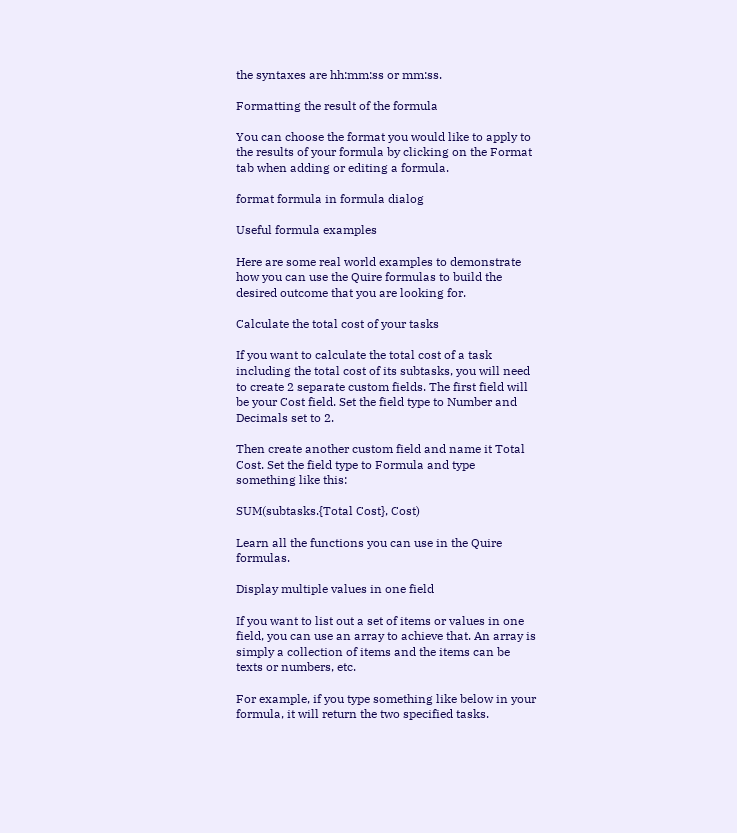the syntaxes are hh:mm:ss or mm:ss.

Formatting the result of the formula

You can choose the format you would like to apply to the results of your formula by clicking on the Format tab when adding or editing a formula.

format formula in formula dialog

Useful formula examples

Here are some real world examples to demonstrate how you can use the Quire formulas to build the desired outcome that you are looking for.

Calculate the total cost of your tasks

If you want to calculate the total cost of a task including the total cost of its subtasks, you will need to create 2 separate custom fields. The first field will be your Cost field. Set the field type to Number and Decimals set to 2.

Then create another custom field and name it Total Cost. Set the field type to Formula and type something like this:

SUM(subtasks.{Total Cost}, Cost)

Learn all the functions you can use in the Quire formulas.

Display multiple values in one field

If you want to list out a set of items or values in one field, you can use an array to achieve that. An array is simply a collection of items and the items can be texts or numbers, etc.

For example, if you type something like below in your formula, it will return the two specified tasks.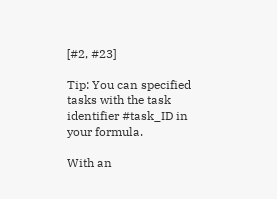[#2, #23]

Tip: You can specified tasks with the task identifier #task_ID in your formula.

With an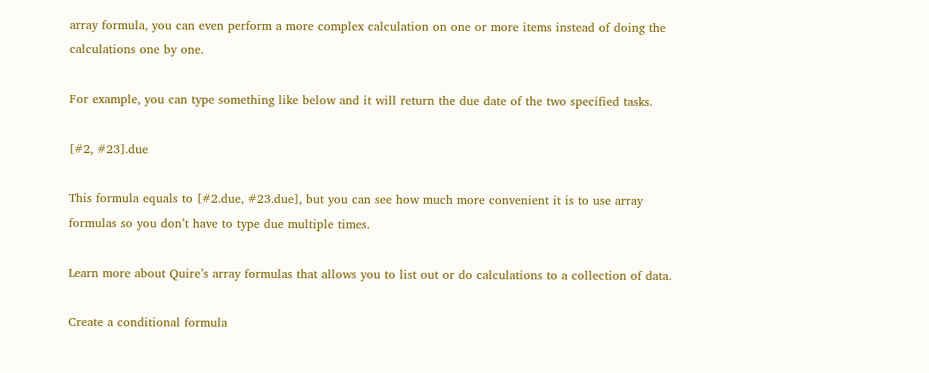array formula, you can even perform a more complex calculation on one or more items instead of doing the calculations one by one.

For example, you can type something like below and it will return the due date of the two specified tasks.

[#2, #23].due

This formula equals to [#2.due, #23.due], but you can see how much more convenient it is to use array formulas so you don’t have to type due multiple times.

Learn more about Quire’s array formulas that allows you to list out or do calculations to a collection of data.

Create a conditional formula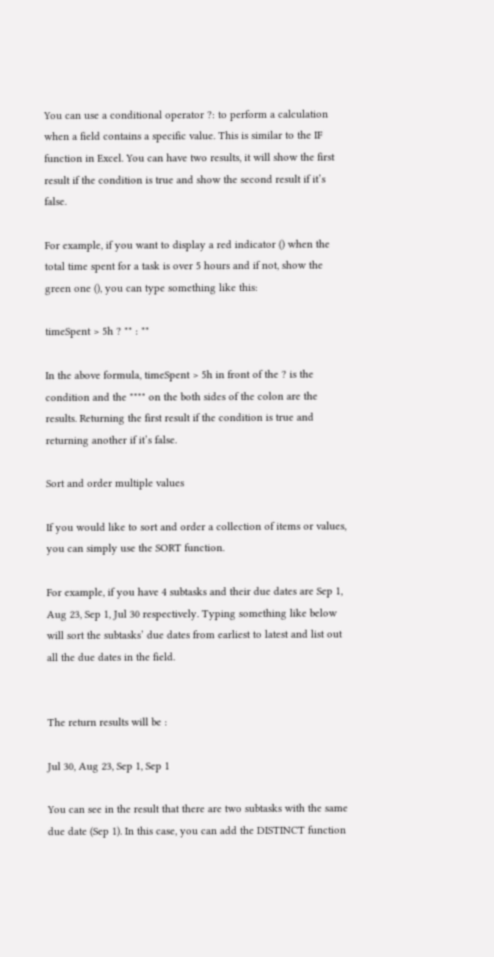You can use a conditional operator ?: to perform a calculation when a field contains a specific value. This is similar to the IF function in Excel. You can have two results, it will show the first result if the condition is true and show the second result if it’s false.

For example, if you want to display a red indicator () when the total time spent for a task is over 5 hours and if not, show the green one (), you can type something like this:

timeSpent > 5h ? "" : ""

In the above formula, timeSpent > 5h in front of the ? is the condition and the """" on the both sides of the colon are the results. Returning the first result if the condition is true and returning another if it’s false.

Sort and order multiple values

If you would like to sort and order a collection of items or values, you can simply use the SORT function.

For example, if you have 4 subtasks and their due dates are Sep 1, Aug 23, Sep 1, Jul 30 respectively. Typing something like below will sort the subtasks’ due dates from earliest to latest and list out all the due dates in the field.


The return results will be :

Jul 30, Aug 23, Sep 1, Sep 1

You can see in the result that there are two subtasks with the same due date (Sep 1). In this case, you can add the DISTINCT function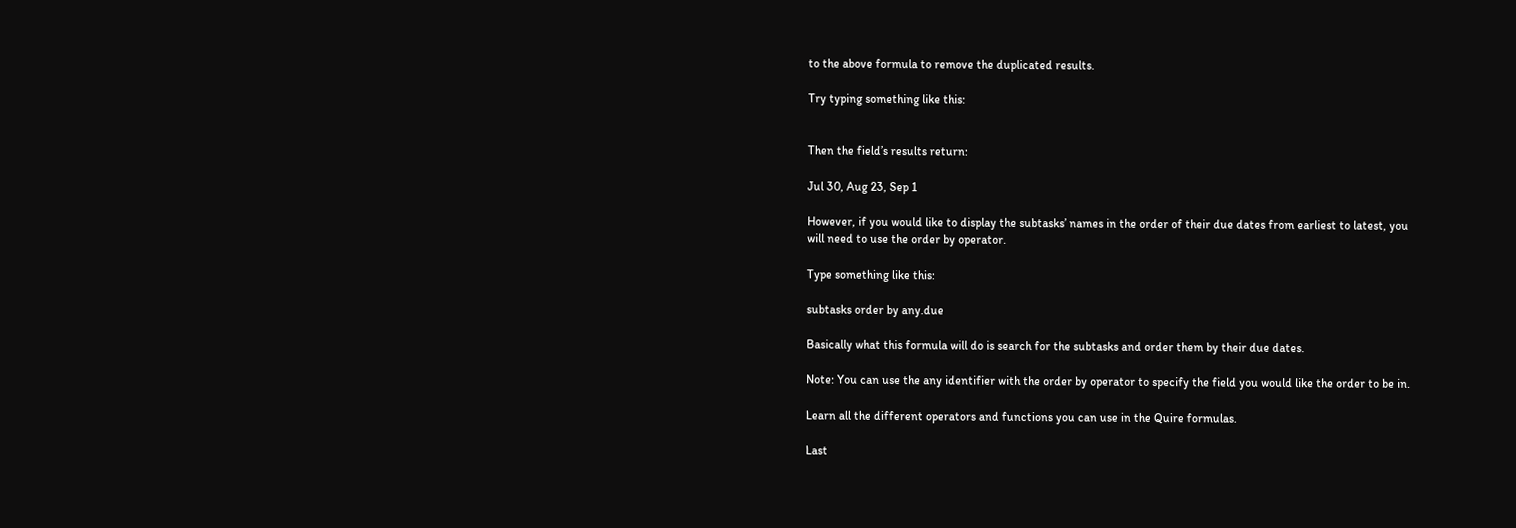to the above formula to remove the duplicated results.

Try typing something like this:


Then the field’s results return:

Jul 30, Aug 23, Sep 1

However, if you would like to display the subtasks’ names in the order of their due dates from earliest to latest, you will need to use the order by operator.

Type something like this:

subtasks order by any.due

Basically what this formula will do is search for the subtasks and order them by their due dates.

Note: You can use the any identifier with the order by operator to specify the field you would like the order to be in.

Learn all the different operators and functions you can use in the Quire formulas.

Last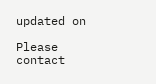updated on

Please contact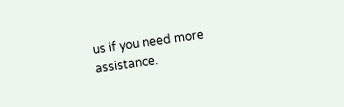us if you need more assistance.